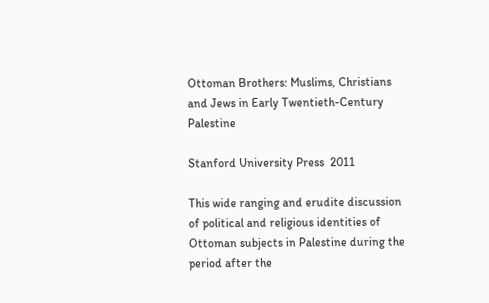Ottoman Brothers: Muslims, Christians and Jews in Early Twentieth-Century Palestine

Stanford University Press  2011

This wide ranging and erudite discussion of political and religious identities of Ottoman subjects in Palestine during the period after the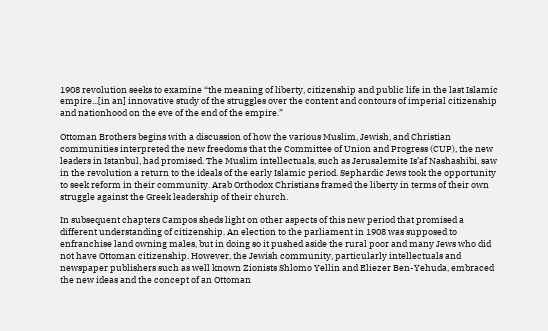1908 revolution seeks to examine “the meaning of liberty, citizenship and public life in the last Islamic empire...[in an] innovative study of the struggles over the content and contours of imperial citizenship and nationhood on the eve of the end of the empire.”

Ottoman Brothers begins with a discussion of how the various Muslim, Jewish, and Christian communities interpreted the new freedoms that the Committee of Union and Progress (CUP), the new leaders in Istanbul, had promised. The Muslim intellectuals, such as Jerusalemite Is’af Nashashibi, saw in the revolution a return to the ideals of the early Islamic period. Sephardic Jews took the opportunity to seek reform in their community. Arab Orthodox Christians framed the liberty in terms of their own struggle against the Greek leadership of their church.

In subsequent chapters Campos sheds light on other aspects of this new period that promised a different understanding of citizenship. An election to the parliament in 1908 was supposed to enfranchise land owning males, but in doing so it pushed aside the rural poor and many Jews who did not have Ottoman citizenship. However, the Jewish community, particularly intellectuals and newspaper publishers such as well known Zionists Shlomo Yellin and Eliezer Ben-Yehuda, embraced the new ideas and the concept of an Ottoman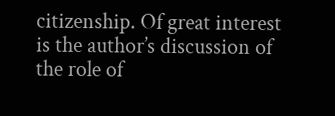citizenship. Of great interest is the author’s discussion of the role of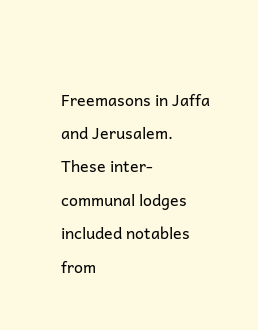Freemasons in Jaffa and Jerusalem. These inter-communal lodges included notables from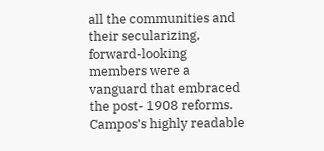all the communities and their secularizing, forward-looking members were a vanguard that embraced the post- 1908 reforms. Campos’s highly readable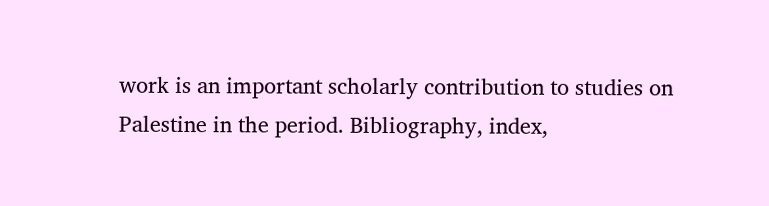work is an important scholarly contribution to studies on Palestine in the period. Bibliography, index,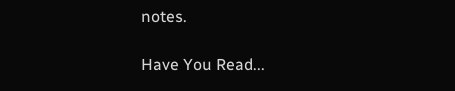notes.

Have You Read...